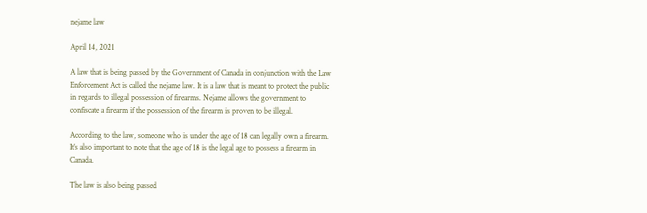nejame law

April 14, 2021

A law that is being passed by the Government of Canada in conjunction with the Law Enforcement Act is called the nejame law. It is a law that is meant to protect the public in regards to illegal possession of firearms. Nejame allows the government to confiscate a firearm if the possession of the firearm is proven to be illegal.

According to the law, someone who is under the age of 18 can legally own a firearm. It’s also important to note that the age of 18 is the legal age to possess a firearm in Canada.

The law is also being passed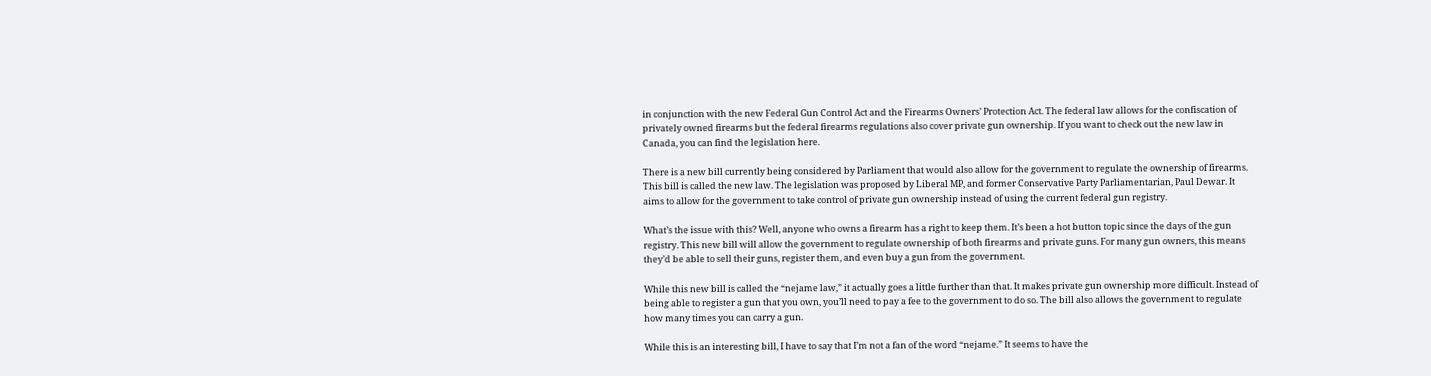in conjunction with the new Federal Gun Control Act and the Firearms Owners’ Protection Act. The federal law allows for the confiscation of privately owned firearms but the federal firearms regulations also cover private gun ownership. If you want to check out the new law in Canada, you can find the legislation here.

There is a new bill currently being considered by Parliament that would also allow for the government to regulate the ownership of firearms. This bill is called the new law. The legislation was proposed by Liberal MP, and former Conservative Party Parliamentarian, Paul Dewar. It aims to allow for the government to take control of private gun ownership instead of using the current federal gun registry.

What’s the issue with this? Well, anyone who owns a firearm has a right to keep them. It’s been a hot button topic since the days of the gun registry. This new bill will allow the government to regulate ownership of both firearms and private guns. For many gun owners, this means they’d be able to sell their guns, register them, and even buy a gun from the government.

While this new bill is called the “nejame law,” it actually goes a little further than that. It makes private gun ownership more difficult. Instead of being able to register a gun that you own, you’ll need to pay a fee to the government to do so. The bill also allows the government to regulate how many times you can carry a gun.

While this is an interesting bill, I have to say that I’m not a fan of the word “nejame.” It seems to have the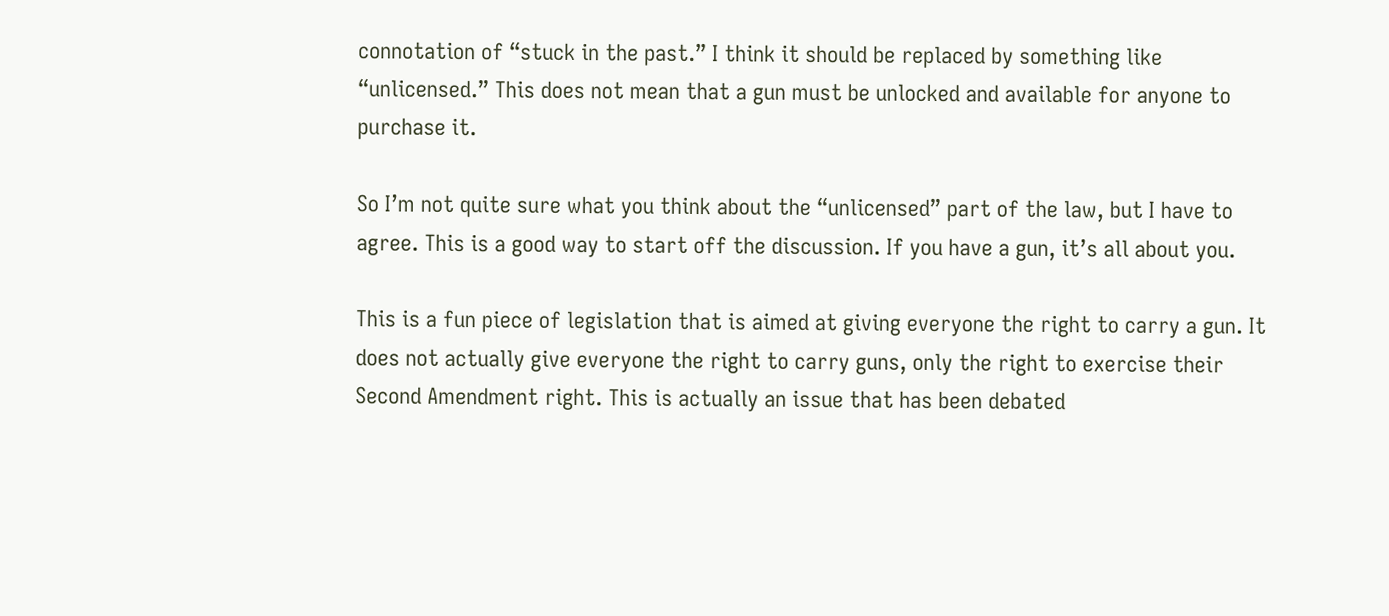connotation of “stuck in the past.” I think it should be replaced by something like “unlicensed.” This does not mean that a gun must be unlocked and available for anyone to purchase it.

So I’m not quite sure what you think about the “unlicensed” part of the law, but I have to agree. This is a good way to start off the discussion. If you have a gun, it’s all about you.

This is a fun piece of legislation that is aimed at giving everyone the right to carry a gun. It does not actually give everyone the right to carry guns, only the right to exercise their Second Amendment right. This is actually an issue that has been debated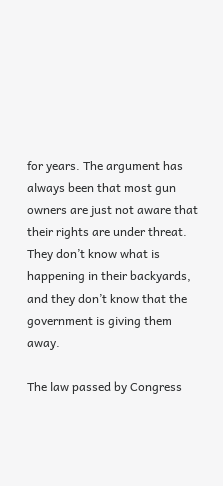for years. The argument has always been that most gun owners are just not aware that their rights are under threat. They don’t know what is happening in their backyards, and they don’t know that the government is giving them away.

The law passed by Congress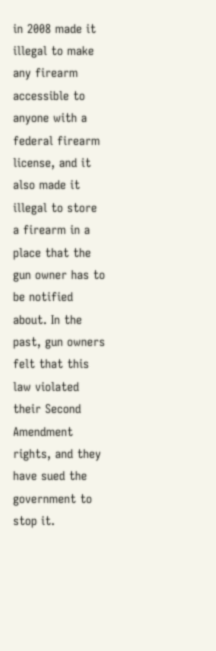in 2008 made it illegal to make any firearm accessible to anyone with a federal firearm license, and it also made it illegal to store a firearm in a place that the gun owner has to be notified about. In the past, gun owners felt that this law violated their Second Amendment rights, and they have sued the government to stop it.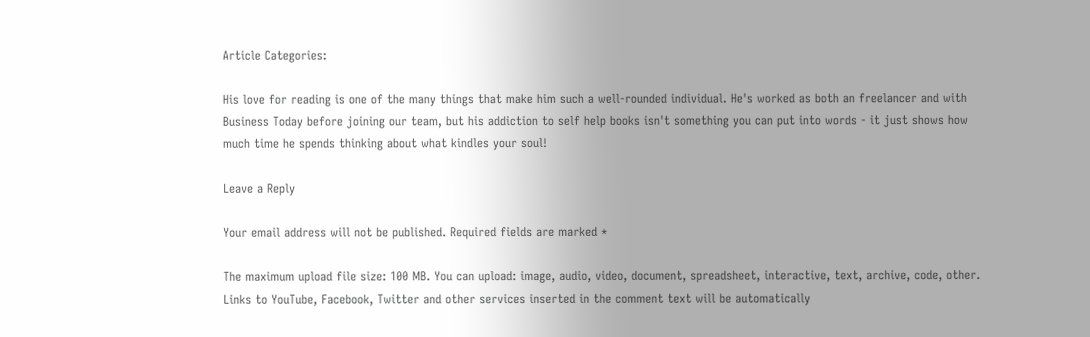Article Categories:

His love for reading is one of the many things that make him such a well-rounded individual. He's worked as both an freelancer and with Business Today before joining our team, but his addiction to self help books isn't something you can put into words - it just shows how much time he spends thinking about what kindles your soul!

Leave a Reply

Your email address will not be published. Required fields are marked *

The maximum upload file size: 100 MB. You can upload: image, audio, video, document, spreadsheet, interactive, text, archive, code, other. Links to YouTube, Facebook, Twitter and other services inserted in the comment text will be automatically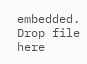embedded. Drop file here